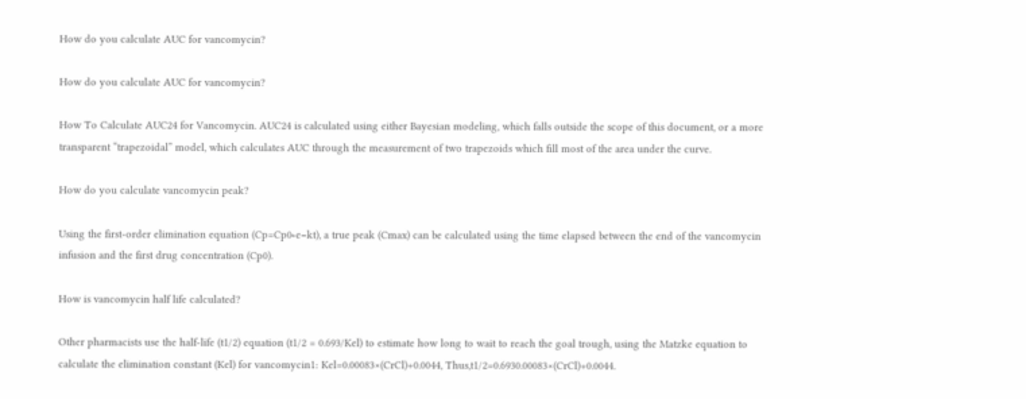How do you calculate AUC for vancomycin?

How do you calculate AUC for vancomycin?

How To Calculate AUC24 for Vancomycin. AUC24 is calculated using either Bayesian modeling, which falls outside the scope of this document, or a more transparent “trapezoidal” model, which calculates AUC through the measurement of two trapezoids which fill most of the area under the curve.

How do you calculate vancomycin peak?

Using the first-order elimination equation (Cp=Cp0∗e−kt), a true peak (Cmax) can be calculated using the time elapsed between the end of the vancomycin infusion and the first drug concentration (Cp0).

How is vancomycin half life calculated?

Other pharmacists use the half-life (t1/2) equation (t1/2 = 0.693/Kel) to estimate how long to wait to reach the goal trough, using the Matzke equation to calculate the elimination constant (Kel) for vancomycin1: Kel=0.00083×(CrCl)+0.0044, Thus,t1/2=0.6930.00083×(CrCl)+0.0044.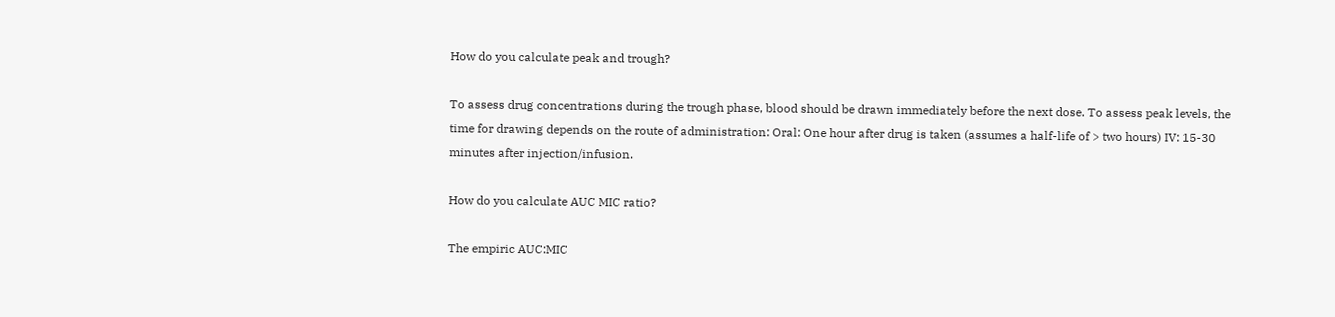How do you calculate peak and trough?

To assess drug concentrations during the trough phase, blood should be drawn immediately before the next dose. To assess peak levels, the time for drawing depends on the route of administration: Oral: One hour after drug is taken (assumes a half-life of > two hours) IV: 15-30 minutes after injection/infusion.

How do you calculate AUC MIC ratio?

The empiric AUC:MIC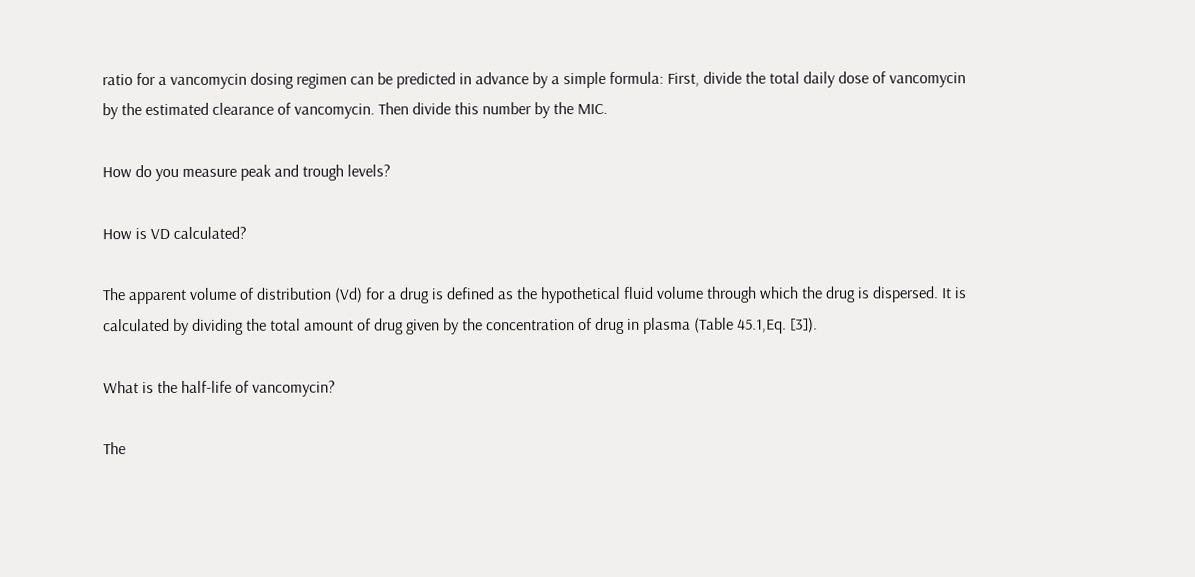ratio for a vancomycin dosing regimen can be predicted in advance by a simple formula: First, divide the total daily dose of vancomycin by the estimated clearance of vancomycin. Then divide this number by the MIC.

How do you measure peak and trough levels?

How is VD calculated?

The apparent volume of distribution (Vd) for a drug is defined as the hypothetical fluid volume through which the drug is dispersed. It is calculated by dividing the total amount of drug given by the concentration of drug in plasma (Table 45.1,Eq. [3]).

What is the half-life of vancomycin?

The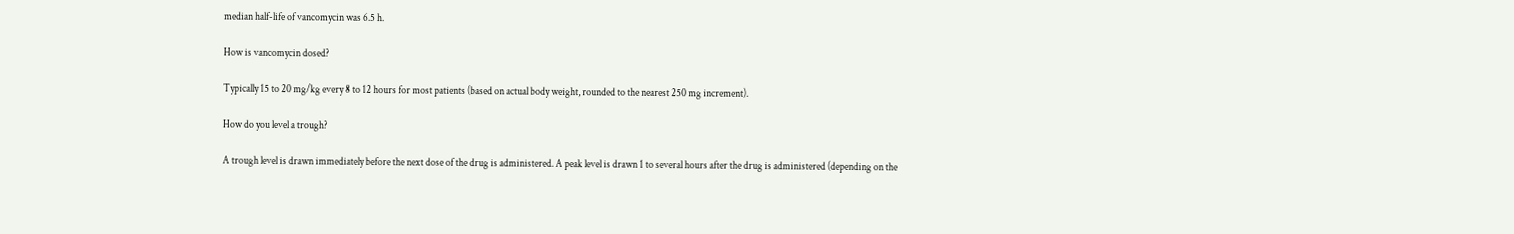median half-life of vancomycin was 6.5 h.

How is vancomycin dosed?

Typically 15 to 20 mg/kg every 8 to 12 hours for most patients (based on actual body weight, rounded to the nearest 250 mg increment).

How do you level a trough?

A trough level is drawn immediately before the next dose of the drug is administered. A peak level is drawn 1 to several hours after the drug is administered (depending on the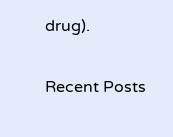drug).

Recent Posts